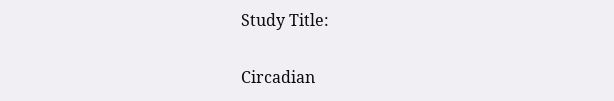Study Title:

Circadian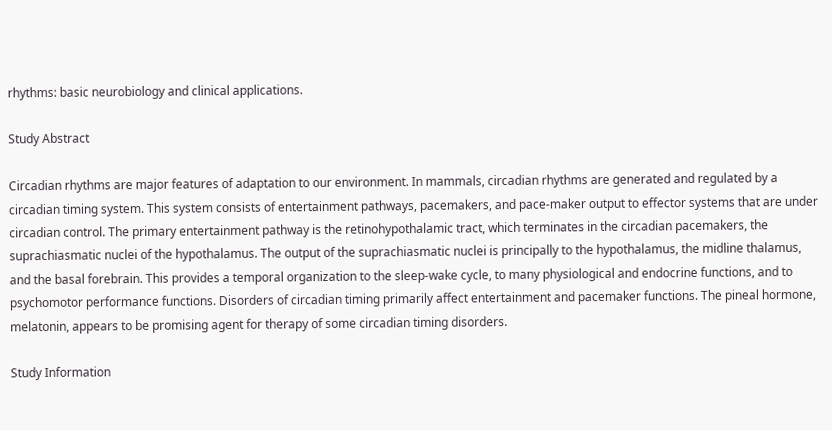rhythms: basic neurobiology and clinical applications.

Study Abstract

Circadian rhythms are major features of adaptation to our environment. In mammals, circadian rhythms are generated and regulated by a circadian timing system. This system consists of entertainment pathways, pacemakers, and pace-maker output to effector systems that are under circadian control. The primary entertainment pathway is the retinohypothalamic tract, which terminates in the circadian pacemakers, the suprachiasmatic nuclei of the hypothalamus. The output of the suprachiasmatic nuclei is principally to the hypothalamus, the midline thalamus, and the basal forebrain. This provides a temporal organization to the sleep-wake cycle, to many physiological and endocrine functions, and to psychomotor performance functions. Disorders of circadian timing primarily affect entertainment and pacemaker functions. The pineal hormone, melatonin, appears to be promising agent for therapy of some circadian timing disorders.

Study Information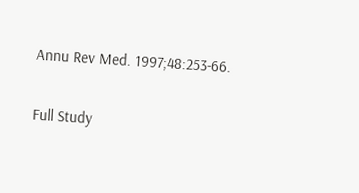Annu Rev Med. 1997;48:253-66.

Full Study